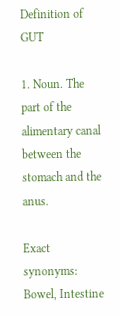Definition of GUT

1. Noun. The part of the alimentary canal between the stomach and the anus.

Exact synonyms: Bowel, Intestine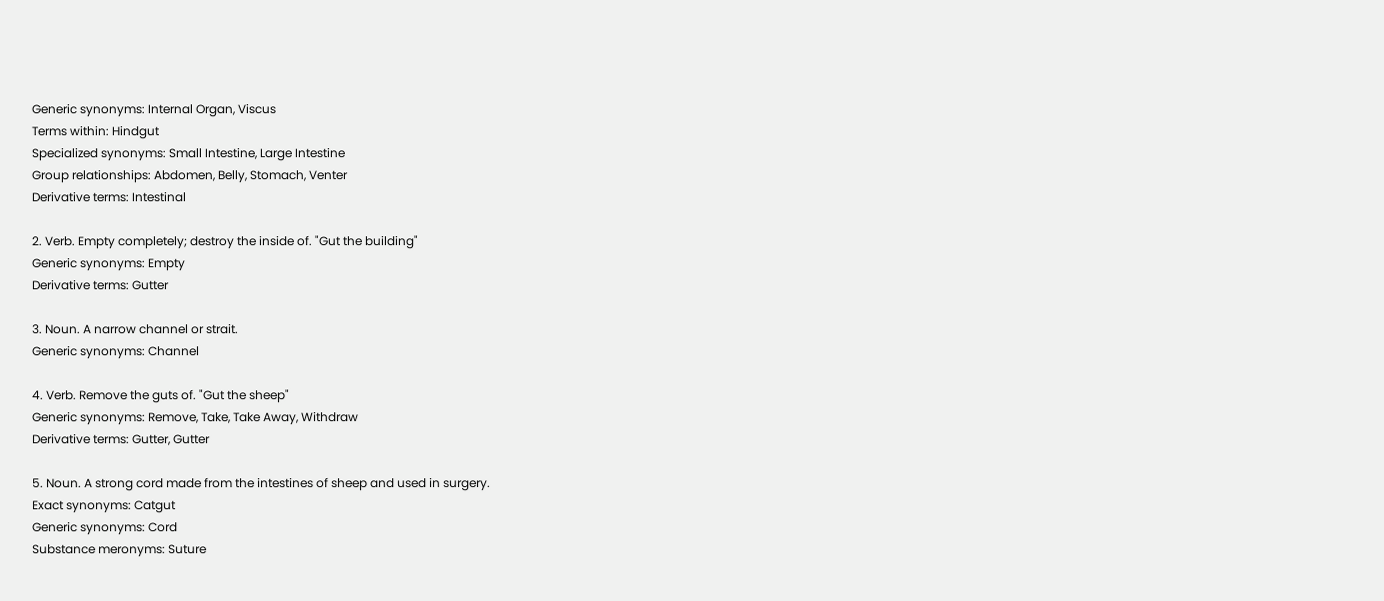Generic synonyms: Internal Organ, Viscus
Terms within: Hindgut
Specialized synonyms: Small Intestine, Large Intestine
Group relationships: Abdomen, Belly, Stomach, Venter
Derivative terms: Intestinal

2. Verb. Empty completely; destroy the inside of. "Gut the building"
Generic synonyms: Empty
Derivative terms: Gutter

3. Noun. A narrow channel or strait.
Generic synonyms: Channel

4. Verb. Remove the guts of. "Gut the sheep"
Generic synonyms: Remove, Take, Take Away, Withdraw
Derivative terms: Gutter, Gutter

5. Noun. A strong cord made from the intestines of sheep and used in surgery.
Exact synonyms: Catgut
Generic synonyms: Cord
Substance meronyms: Suture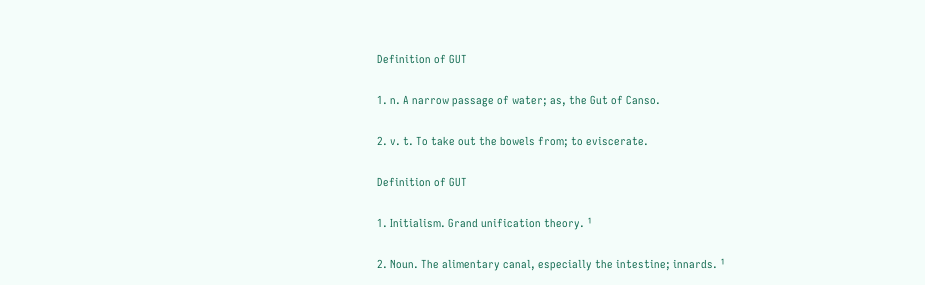Definition of GUT

1. n. A narrow passage of water; as, the Gut of Canso.

2. v. t. To take out the bowels from; to eviscerate.

Definition of GUT

1. Initialism. Grand unification theory. ¹

2. Noun. The alimentary canal, especially the intestine; innards. ¹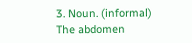3. Noun. (informal) The abdomen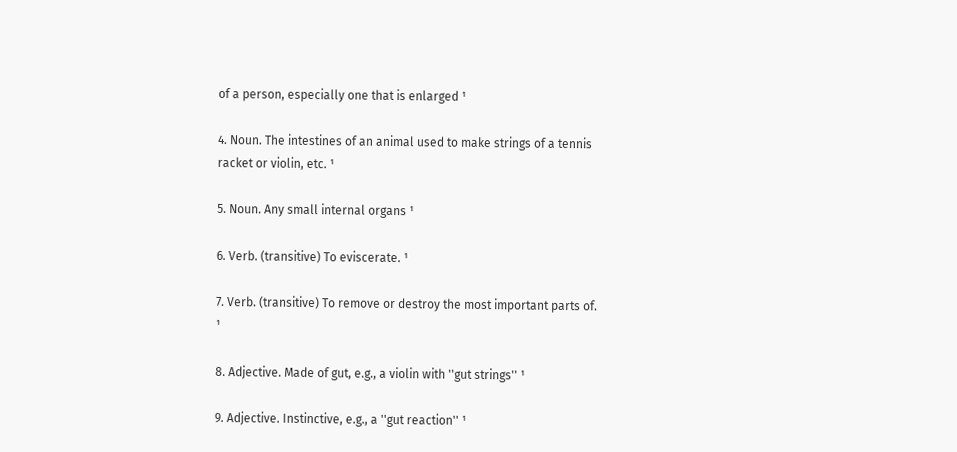of a person, especially one that is enlarged ¹

4. Noun. The intestines of an animal used to make strings of a tennis racket or violin, etc. ¹

5. Noun. Any small internal organs ¹

6. Verb. (transitive) To eviscerate. ¹

7. Verb. (transitive) To remove or destroy the most important parts of. ¹

8. Adjective. Made of gut, e.g., a violin with ''gut strings'' ¹

9. Adjective. Instinctive, e.g., a ''gut reaction'' ¹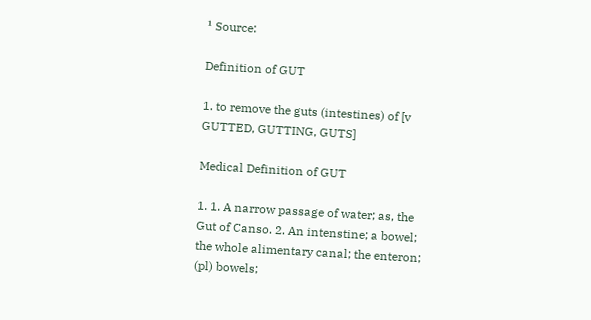¹ Source:

Definition of GUT

1. to remove the guts (intestines) of [v GUTTED, GUTTING, GUTS]

Medical Definition of GUT

1. 1. A narrow passage of water; as, the Gut of Canso. 2. An intenstine; a bowel; the whole alimentary canal; the enteron; (pl) bowels;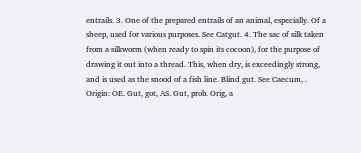entrails. 3. One of the prepared entrails of an animal, especially. Of a sheep, used for various purposes. See Catgut. 4. The sac of silk taken from a silkworm (when ready to spin its cocoon), for the purpose of drawing it out into a thread. This, when dry, is exceedingly strong, and is used as the snood of a fish line. Blind gut. See Caecum, . Origin: OE. Gut, got, AS. Gut, prob. Orig, a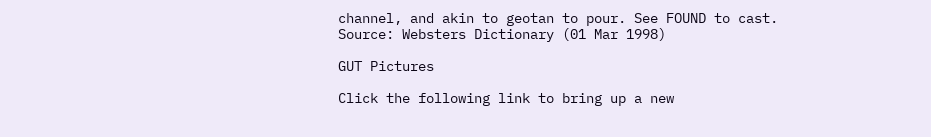channel, and akin to geotan to pour. See FOUND to cast. Source: Websters Dictionary (01 Mar 1998)

GUT Pictures

Click the following link to bring up a new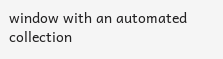window with an automated collection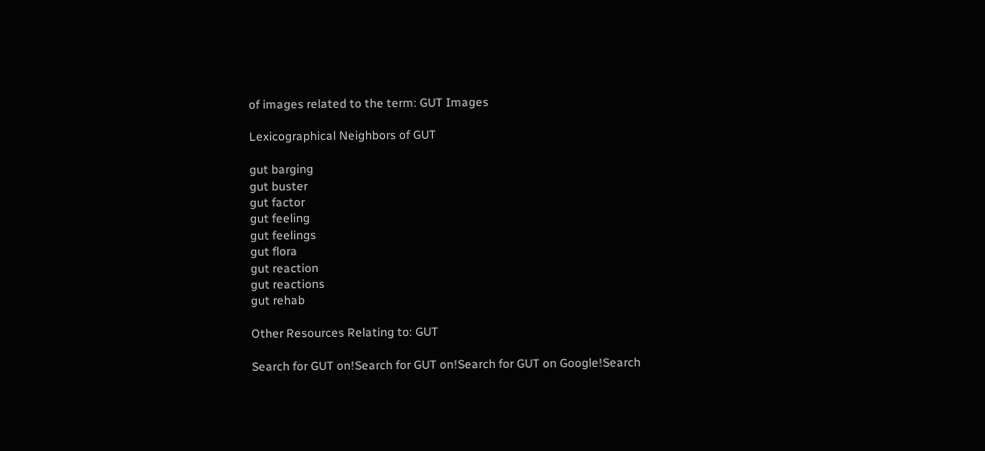of images related to the term: GUT Images

Lexicographical Neighbors of GUT

gut barging
gut buster
gut factor
gut feeling
gut feelings
gut flora
gut reaction
gut reactions
gut rehab

Other Resources Relating to: GUT

Search for GUT on!Search for GUT on!Search for GUT on Google!Search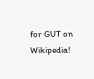for GUT on Wikipedia!